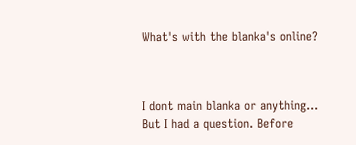What's with the blanka's online?



I dont main blanka or anything… But I had a question. Before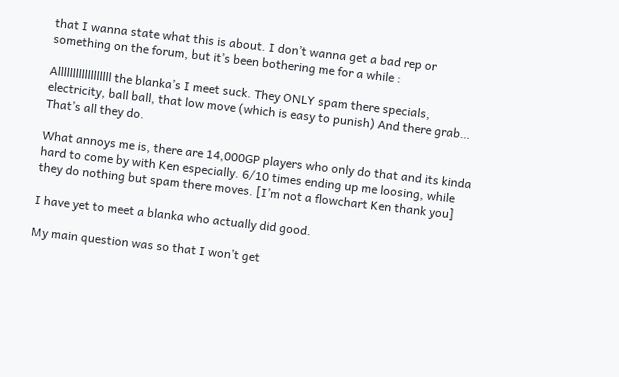that I wanna state what this is about. I don’t wanna get a bad rep or something on the forum, but it’s been bothering me for a while :

Allllllllllllllllll the blanka’s I meet suck. They ONLY spam there specials, electricity, ball ball, that low move (which is easy to punish) And there grab… That’s all they do.

What annoys me is, there are 14,000GP players who only do that and its kinda hard to come by with Ken especially. 6/10 times ending up me loosing, while they do nothing but spam there moves. [I’m not a flowchart Ken thank you]

I have yet to meet a blanka who actually did good.

My main question was so that I won’t get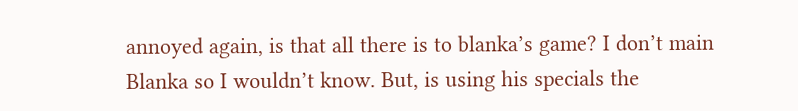annoyed again, is that all there is to blanka’s game? I don’t main Blanka so I wouldn’t know. But, is using his specials the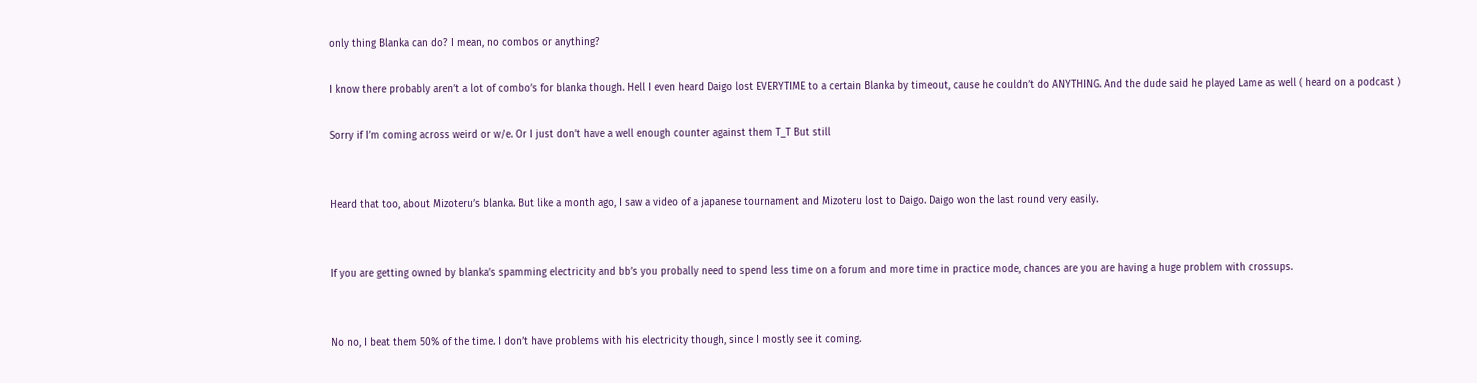only thing Blanka can do? I mean, no combos or anything?

I know there probably aren’t a lot of combo’s for blanka though. Hell I even heard Daigo lost EVERYTIME to a certain Blanka by timeout, cause he couldn’t do ANYTHING. And the dude said he played Lame as well ( heard on a podcast )

Sorry if I’m coming across weird or w/e. Or I just don’t have a well enough counter against them T_T But still


Heard that too, about Mizoteru’s blanka. But like a month ago, I saw a video of a japanese tournament and Mizoteru lost to Daigo. Daigo won the last round very easily.


If you are getting owned by blanka’s spamming electricity and bb’s you probally need to spend less time on a forum and more time in practice mode, chances are you are having a huge problem with crossups.


No no, I beat them 50% of the time. I don’t have problems with his electricity though, since I mostly see it coming.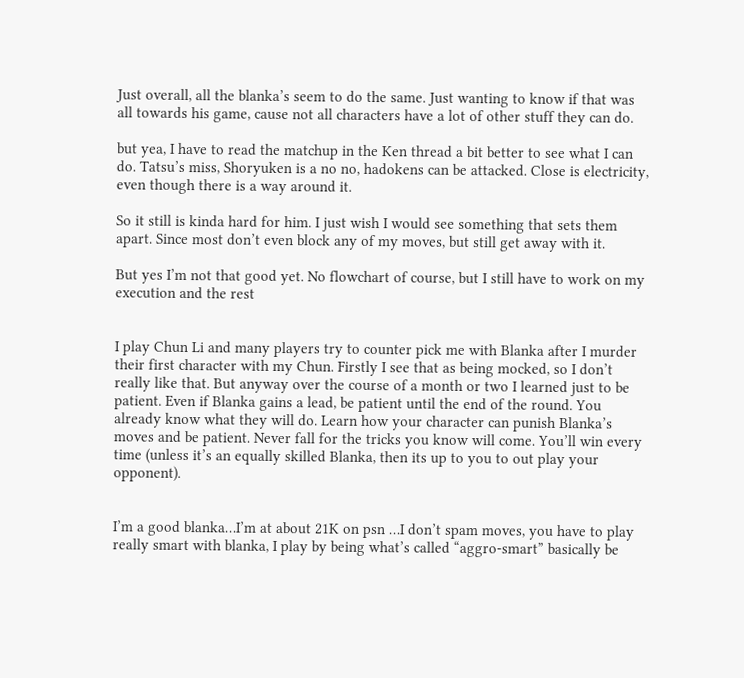Just overall, all the blanka’s seem to do the same. Just wanting to know if that was all towards his game, cause not all characters have a lot of other stuff they can do.

but yea, I have to read the matchup in the Ken thread a bit better to see what I can do. Tatsu’s miss, Shoryuken is a no no, hadokens can be attacked. Close is electricity, even though there is a way around it.

So it still is kinda hard for him. I just wish I would see something that sets them apart. Since most don’t even block any of my moves, but still get away with it.

But yes I’m not that good yet. No flowchart of course, but I still have to work on my execution and the rest


I play Chun Li and many players try to counter pick me with Blanka after I murder their first character with my Chun. Firstly I see that as being mocked, so I don’t really like that. But anyway over the course of a month or two I learned just to be patient. Even if Blanka gains a lead, be patient until the end of the round. You already know what they will do. Learn how your character can punish Blanka’s moves and be patient. Never fall for the tricks you know will come. You’ll win every time (unless it’s an equally skilled Blanka, then its up to you to out play your opponent).


I’m a good blanka…I’m at about 21K on psn …I don’t spam moves, you have to play really smart with blanka, I play by being what’s called “aggro-smart” basically be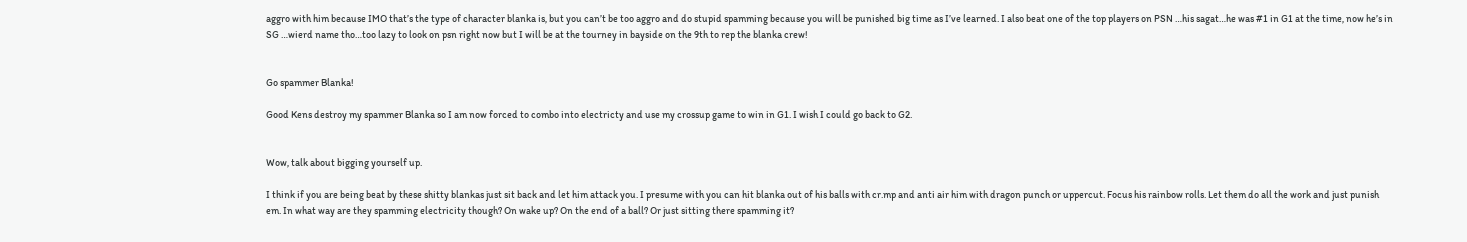aggro with him because IMO that’s the type of character blanka is, but you can’t be too aggro and do stupid spamming because you will be punished big time as I’ve learned. I also beat one of the top players on PSN …his sagat…he was #1 in G1 at the time, now he’s in SG …wierd name tho…too lazy to look on psn right now but I will be at the tourney in bayside on the 9th to rep the blanka crew!


Go spammer Blanka!

Good Kens destroy my spammer Blanka so I am now forced to combo into electricty and use my crossup game to win in G1. I wish I could go back to G2.


Wow, talk about bigging yourself up.

I think if you are being beat by these shitty blankas just sit back and let him attack you. I presume with you can hit blanka out of his balls with cr.mp and anti air him with dragon punch or uppercut. Focus his rainbow rolls. Let them do all the work and just punish em. In what way are they spamming electricity though? On wake up? On the end of a ball? Or just sitting there spamming it?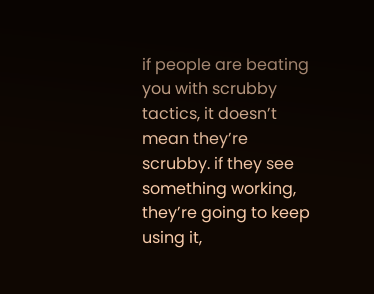if people are beating you with scrubby tactics, it doesn’t mean they’re scrubby. if they see something working, they’re going to keep using it,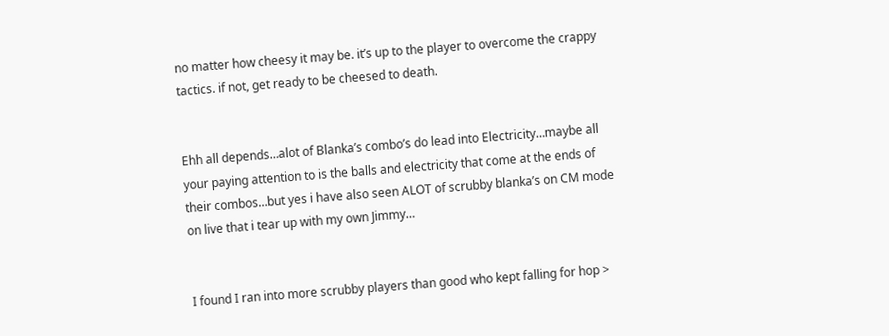no matter how cheesy it may be. it’s up to the player to overcome the crappy tactics. if not, get ready to be cheesed to death.


Ehh all depends…alot of Blanka’s combo’s do lead into Electricity…maybe all your paying attention to is the balls and electricity that come at the ends of their combos…but yes i have also seen ALOT of scrubby blanka’s on CM mode on live that i tear up with my own Jimmy…


I found I ran into more scrubby players than good who kept falling for hop >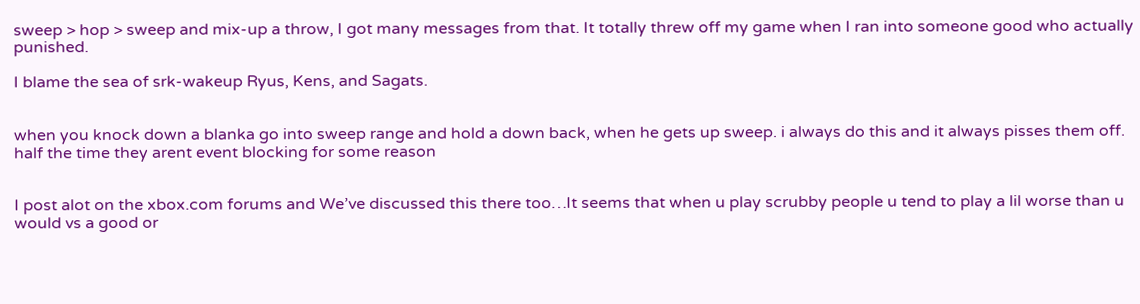sweep > hop > sweep and mix-up a throw, I got many messages from that. It totally threw off my game when I ran into someone good who actually punished.

I blame the sea of srk-wakeup Ryus, Kens, and Sagats.


when you knock down a blanka go into sweep range and hold a down back, when he gets up sweep. i always do this and it always pisses them off. half the time they arent event blocking for some reason


I post alot on the xbox.com forums and We’ve discussed this there too…It seems that when u play scrubby people u tend to play a lil worse than u would vs a good or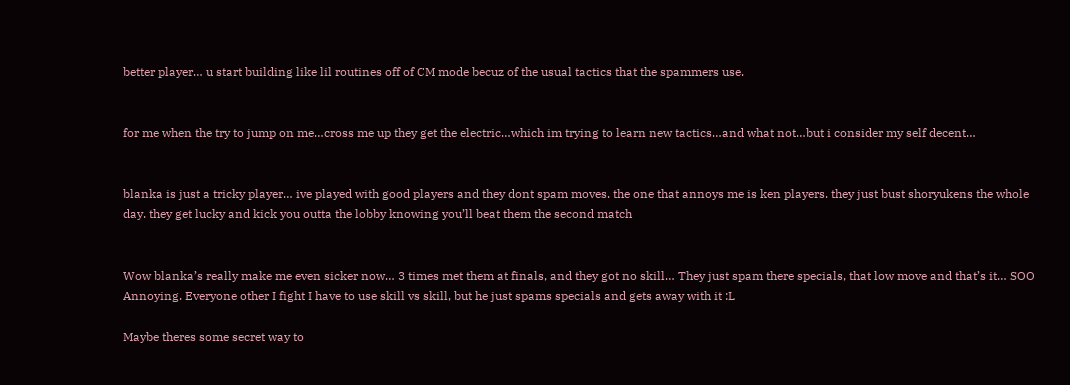better player… u start building like lil routines off of CM mode becuz of the usual tactics that the spammers use.


for me when the try to jump on me…cross me up they get the electric…which im trying to learn new tactics…and what not…but i consider my self decent…


blanka is just a tricky player… ive played with good players and they dont spam moves. the one that annoys me is ken players. they just bust shoryukens the whole day. they get lucky and kick you outta the lobby knowing you’ll beat them the second match


Wow blanka’s really make me even sicker now… 3 times met them at finals, and they got no skill… They just spam there specials, that low move and that’s it… SOO Annoying. Everyone other I fight I have to use skill vs skill, but he just spams specials and gets away with it :L

Maybe theres some secret way to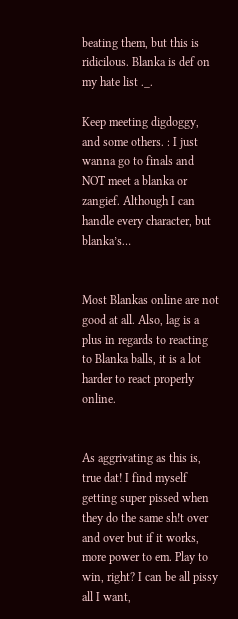beating them, but this is ridicilous. Blanka is def on my hate list ._.

Keep meeting digdoggy, and some others. : I just wanna go to finals and NOT meet a blanka or zangief. Although I can handle every character, but blanka’s…


Most Blankas online are not good at all. Also, lag is a plus in regards to reacting to Blanka balls, it is a lot harder to react properly online.


As aggrivating as this is, true dat! I find myself getting super pissed when they do the same sh!t over and over but if it works, more power to em. Play to win, right? I can be all pissy all I want,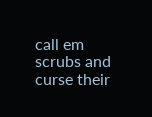call em scrubs and curse their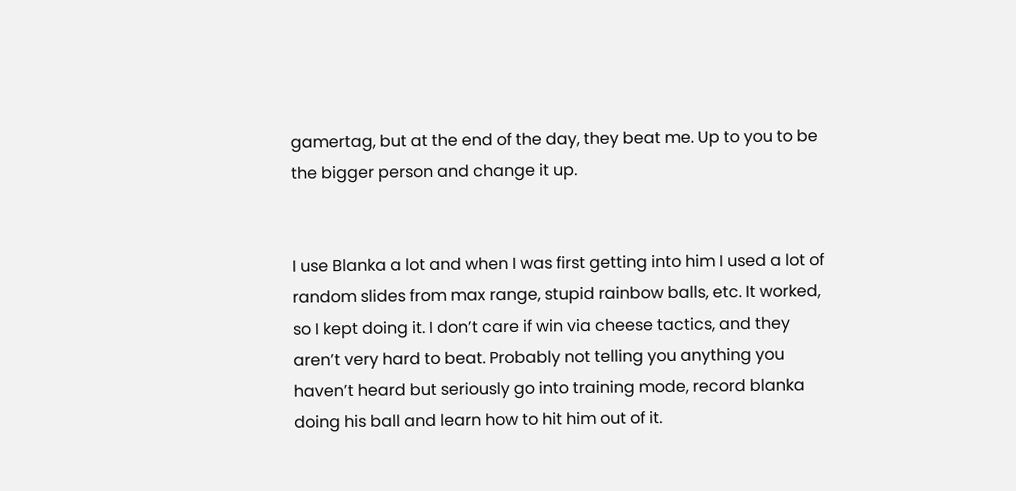gamertag, but at the end of the day, they beat me. Up to you to be the bigger person and change it up.


I use Blanka a lot and when I was first getting into him I used a lot of random slides from max range, stupid rainbow balls, etc. It worked, so I kept doing it. I don’t care if win via cheese tactics, and they aren’t very hard to beat. Probably not telling you anything you haven’t heard but seriously go into training mode, record blanka doing his ball and learn how to hit him out of it.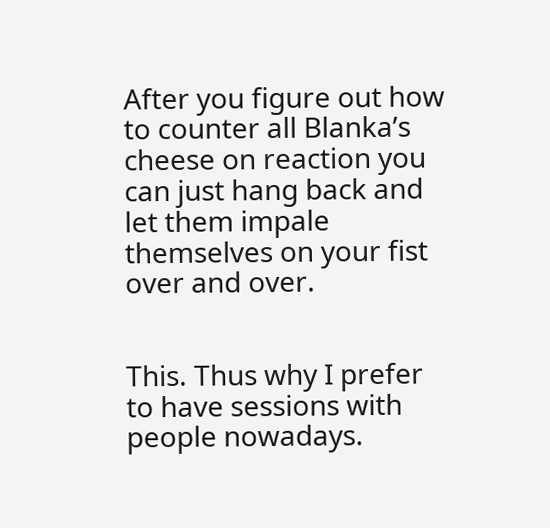After you figure out how to counter all Blanka’s cheese on reaction you can just hang back and let them impale themselves on your fist over and over.


This. Thus why I prefer to have sessions with people nowadays.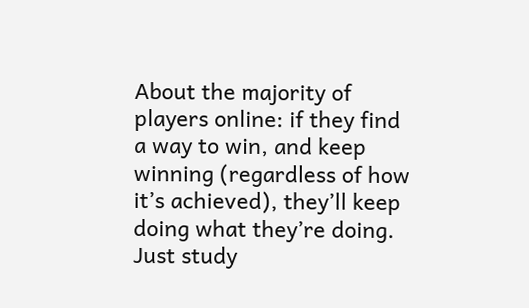About the majority of players online: if they find a way to win, and keep winning (regardless of how it’s achieved), they’ll keep doing what they’re doing. Just study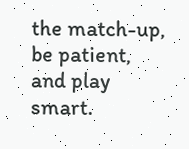the match-up, be patient, and play smart.